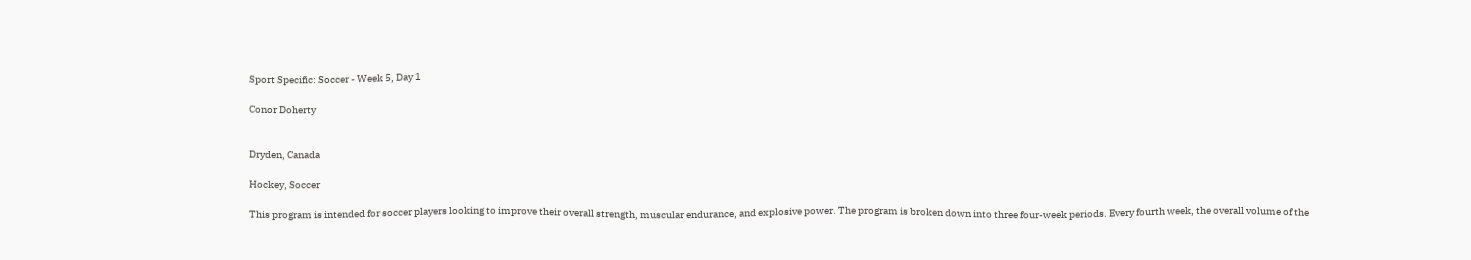Sport Specific: Soccer - Week 5, Day 1

Conor Doherty


Dryden, Canada

Hockey, Soccer

This program is intended for soccer players looking to improve their overall strength, muscular endurance, and explosive power. The program is broken down into three four-week periods. Every fourth week, the overall volume of the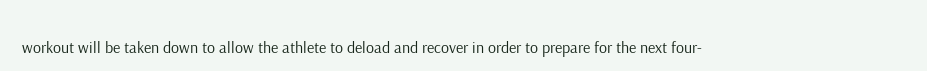workout will be taken down to allow the athlete to deload and recover in order to prepare for the next four-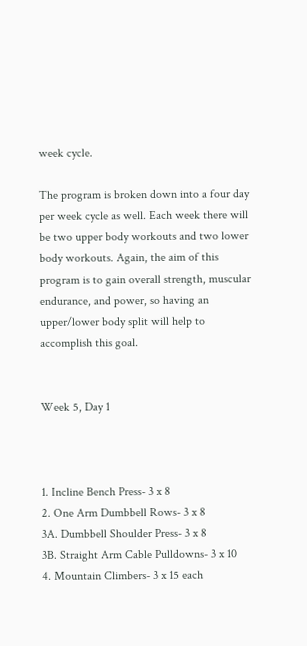week cycle.

The program is broken down into a four day per week cycle as well. Each week there will be two upper body workouts and two lower body workouts. Again, the aim of this program is to gain overall strength, muscular endurance, and power, so having an upper/lower body split will help to accomplish this goal.


Week 5, Day 1



1. Incline Bench Press- 3 x 8
2. One Arm Dumbbell Rows- 3 x 8
3A. Dumbbell Shoulder Press- 3 x 8
3B. Straight Arm Cable Pulldowns- 3 x 10
4. Mountain Climbers- 3 x 15 each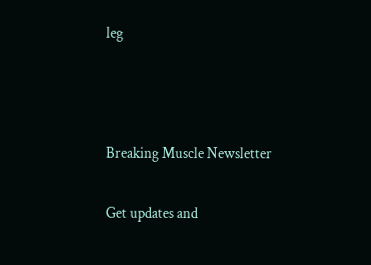leg



Breaking Muscle Newsletter

Get updates and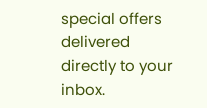special offers delivered directly to your inbox.